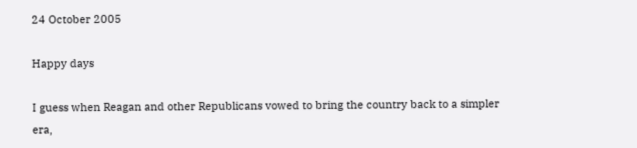24 October 2005

Happy days

I guess when Reagan and other Republicans vowed to bring the country back to a simpler era,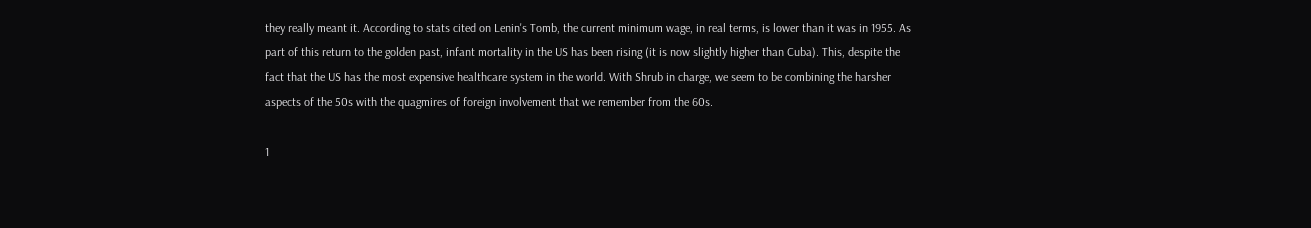they really meant it. According to stats cited on Lenin's Tomb, the current minimum wage, in real terms, is lower than it was in 1955. As part of this return to the golden past, infant mortality in the US has been rising (it is now slightly higher than Cuba). This, despite the fact that the US has the most expensive healthcare system in the world. With Shrub in charge, we seem to be combining the harsher aspects of the 50s with the quagmires of foreign involvement that we remember from the 60s.

1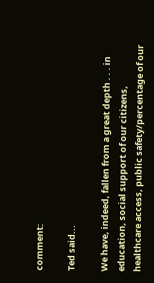comment:

Ted said...

We have, indeed, fallen from a great depth . . . in education, social support of our citizens, healthcare access, public safety/percentage of our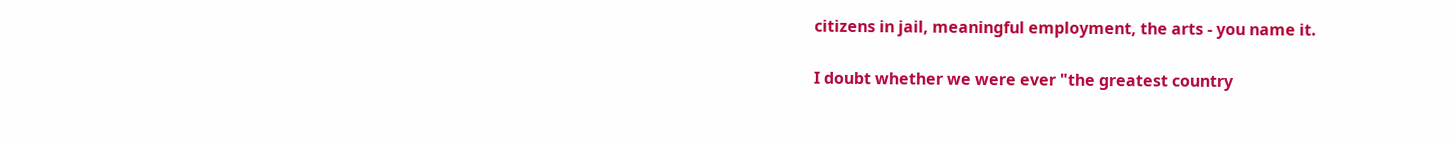citizens in jail, meaningful employment, the arts - you name it.

I doubt whether we were ever "the greatest country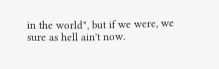in the world", but if we were, we sure as hell ain't now.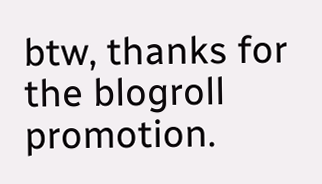btw, thanks for the blogroll promotion.